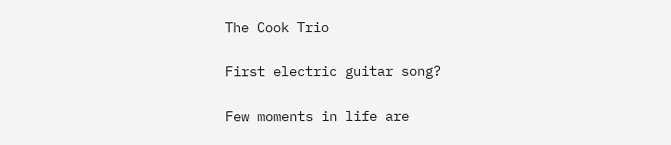The Cook Trio

First electric guitar song?

Few moments in life are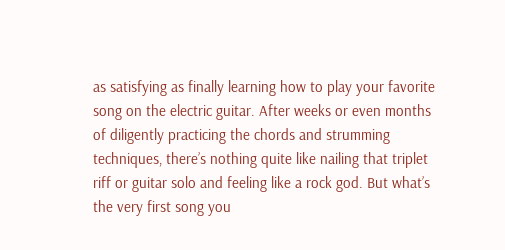as satisfying as finally learning how to play your favorite song on the electric guitar. After weeks or even months of diligently practicing the chords and strumming techniques, there’s nothing quite like nailing that triplet riff or guitar solo and feeling like a rock god. But what’s the very first song you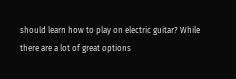should learn how to play on electric guitar? While there are a lot of great options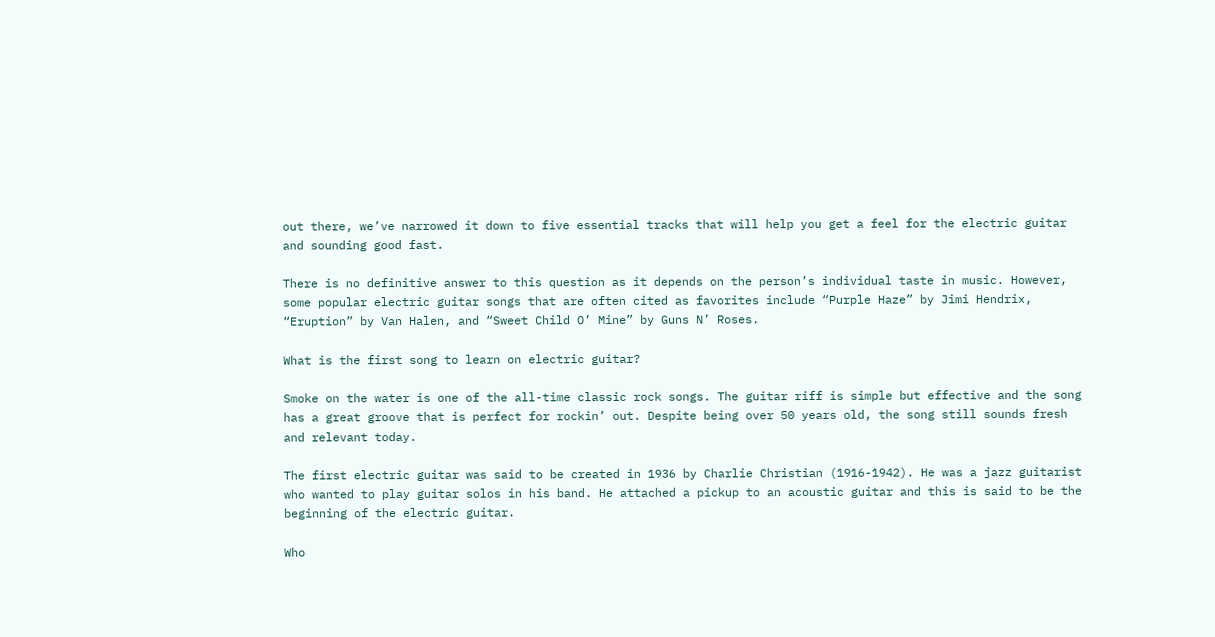out there, we’ve narrowed it down to five essential tracks that will help you get a feel for the electric guitar and sounding good fast.

There is no definitive answer to this question as it depends on the person’s individual taste in music. However, some popular electric guitar songs that are often cited as favorites include “Purple Haze” by Jimi Hendrix, “Eruption” by Van Halen, and “Sweet Child O’ Mine” by Guns N’ Roses.

What is the first song to learn on electric guitar?

Smoke on the water is one of the all-time classic rock songs. The guitar riff is simple but effective and the song has a great groove that is perfect for rockin’ out. Despite being over 50 years old, the song still sounds fresh and relevant today.

The first electric guitar was said to be created in 1936 by Charlie Christian (1916-1942). He was a jazz guitarist who wanted to play guitar solos in his band. He attached a pickup to an acoustic guitar and this is said to be the beginning of the electric guitar.

Who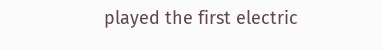played the first electric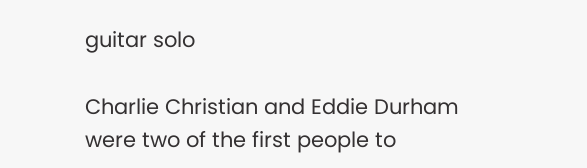guitar solo

Charlie Christian and Eddie Durham were two of the first people to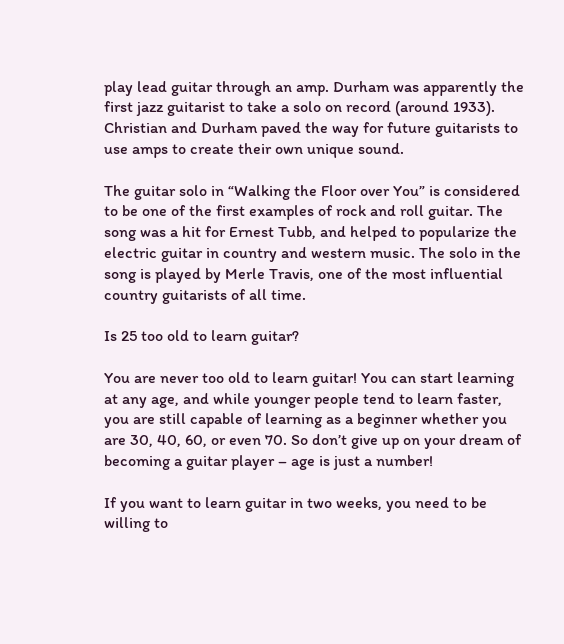play lead guitar through an amp. Durham was apparently the first jazz guitarist to take a solo on record (around 1933). Christian and Durham paved the way for future guitarists to use amps to create their own unique sound.

The guitar solo in “Walking the Floor over You” is considered to be one of the first examples of rock and roll guitar. The song was a hit for Ernest Tubb, and helped to popularize the electric guitar in country and western music. The solo in the song is played by Merle Travis, one of the most influential country guitarists of all time.

Is 25 too old to learn guitar?

You are never too old to learn guitar! You can start learning at any age, and while younger people tend to learn faster, you are still capable of learning as a beginner whether you are 30, 40, 60, or even 70. So don’t give up on your dream of becoming a guitar player – age is just a number!

If you want to learn guitar in two weeks, you need to be willing to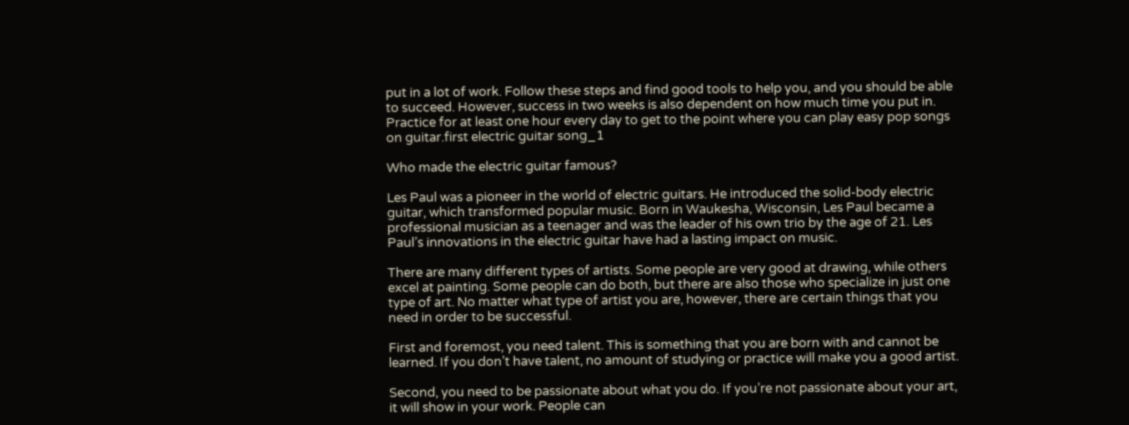put in a lot of work. Follow these steps and find good tools to help you, and you should be able to succeed. However, success in two weeks is also dependent on how much time you put in. Practice for at least one hour every day to get to the point where you can play easy pop songs on guitar.first electric guitar song_1

Who made the electric guitar famous?

Les Paul was a pioneer in the world of electric guitars. He introduced the solid-body electric guitar, which transformed popular music. Born in Waukesha, Wisconsin, Les Paul became a professional musician as a teenager and was the leader of his own trio by the age of 21. Les Paul’s innovations in the electric guitar have had a lasting impact on music.

There are many different types of artists. Some people are very good at drawing, while others excel at painting. Some people can do both, but there are also those who specialize in just one type of art. No matter what type of artist you are, however, there are certain things that you need in order to be successful.

First and foremost, you need talent. This is something that you are born with and cannot be learned. If you don’t have talent, no amount of studying or practice will make you a good artist.

Second, you need to be passionate about what you do. If you’re not passionate about your art, it will show in your work. People can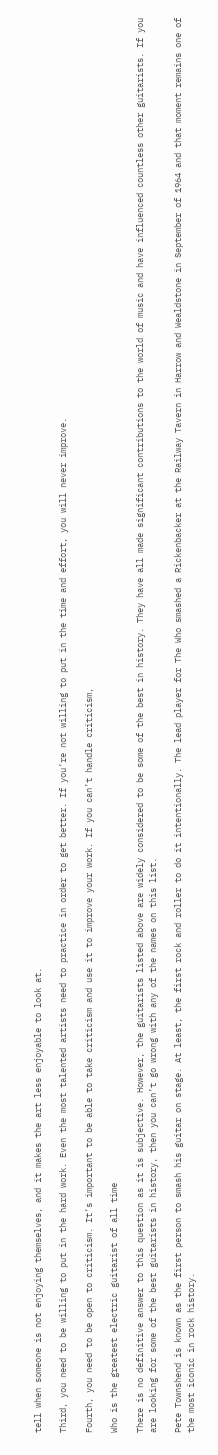tell when someone is not enjoying themselves, and it makes the art less enjoyable to look at.

Third, you need to be willing to put in the hard work. Even the most talented artists need to practice in order to get better. If you’re not willing to put in the time and effort, you will never improve.

Fourth, you need to be open to criticism. It’s important to be able to take criticism and use it to improve your work. If you can’t handle criticism,

Who is the greatest electric guitarist of all time

There is no definitive answer to this question as it is subjective. However, the guitarists listed above are widely considered to be some of the best in history. They have all made significant contributions to the world of music and have influenced countless other guitarists. If you are looking for some of the best guitarists in history, then you can’t go wrong with any of the names on this list.

Pete Townshend is known as the first person to smash his guitar on stage. At least, the first rock and roller to do it intentionally. The lead player for The Who smashed a Rickenbacker at the Railway Tavern in Harrow and Wealdstone in September of 1964 and that moment remains one of the most iconic in rock history.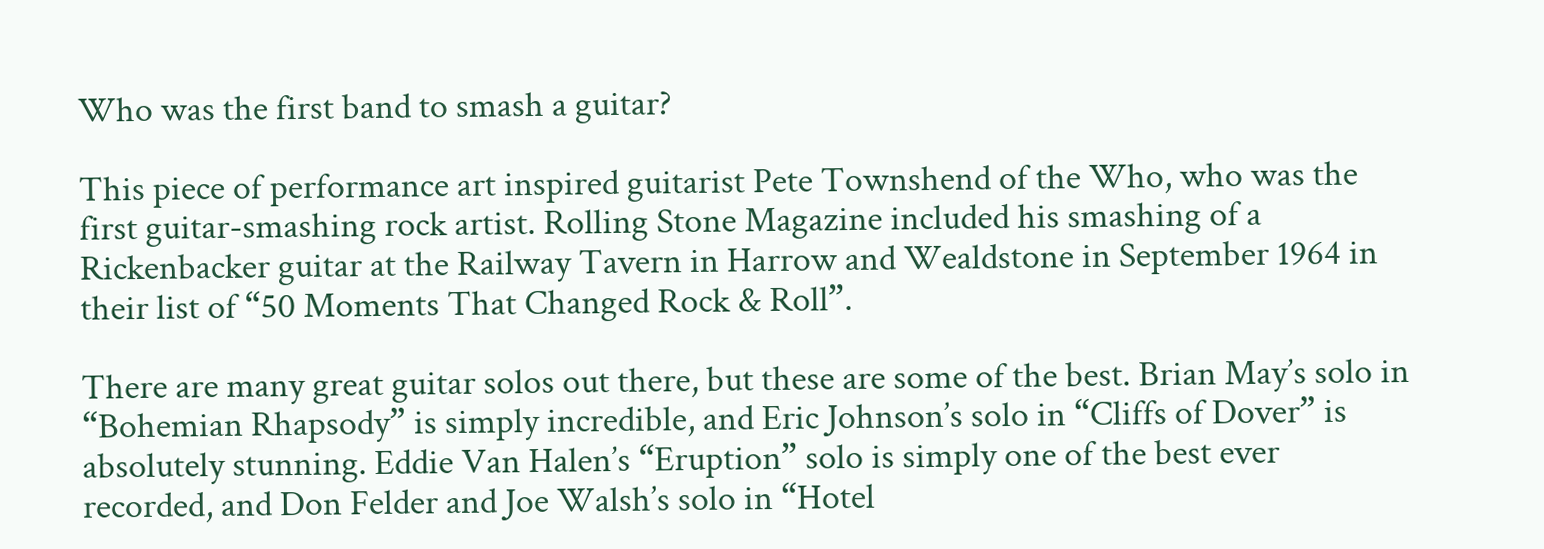Who was the first band to smash a guitar?

This piece of performance art inspired guitarist Pete Townshend of the Who, who was the first guitar-smashing rock artist. Rolling Stone Magazine included his smashing of a Rickenbacker guitar at the Railway Tavern in Harrow and Wealdstone in September 1964 in their list of “50 Moments That Changed Rock & Roll”.

There are many great guitar solos out there, but these are some of the best. Brian May’s solo in “Bohemian Rhapsody” is simply incredible, and Eric Johnson’s solo in “Cliffs of Dover” is absolutely stunning. Eddie Van Halen’s “Eruption” solo is simply one of the best ever recorded, and Don Felder and Joe Walsh’s solo in “Hotel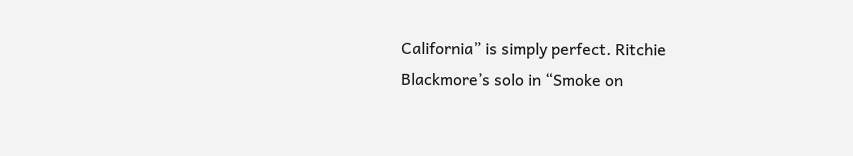California” is simply perfect. Ritchie Blackmore’s solo in “Smoke on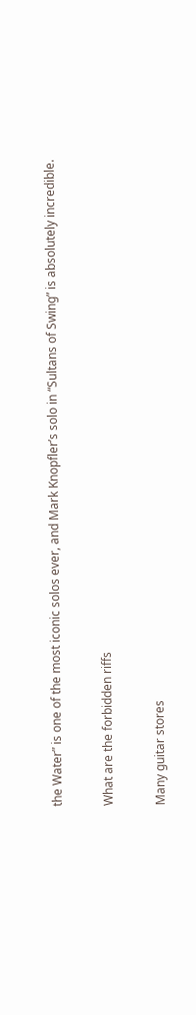the Water” is one of the most iconic solos ever, and Mark Knopfler’s solo in “Sultans of Swing” is absolutely incredible.

What are the forbidden riffs

Many guitar stores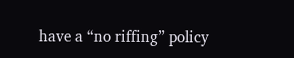have a “no riffing” policy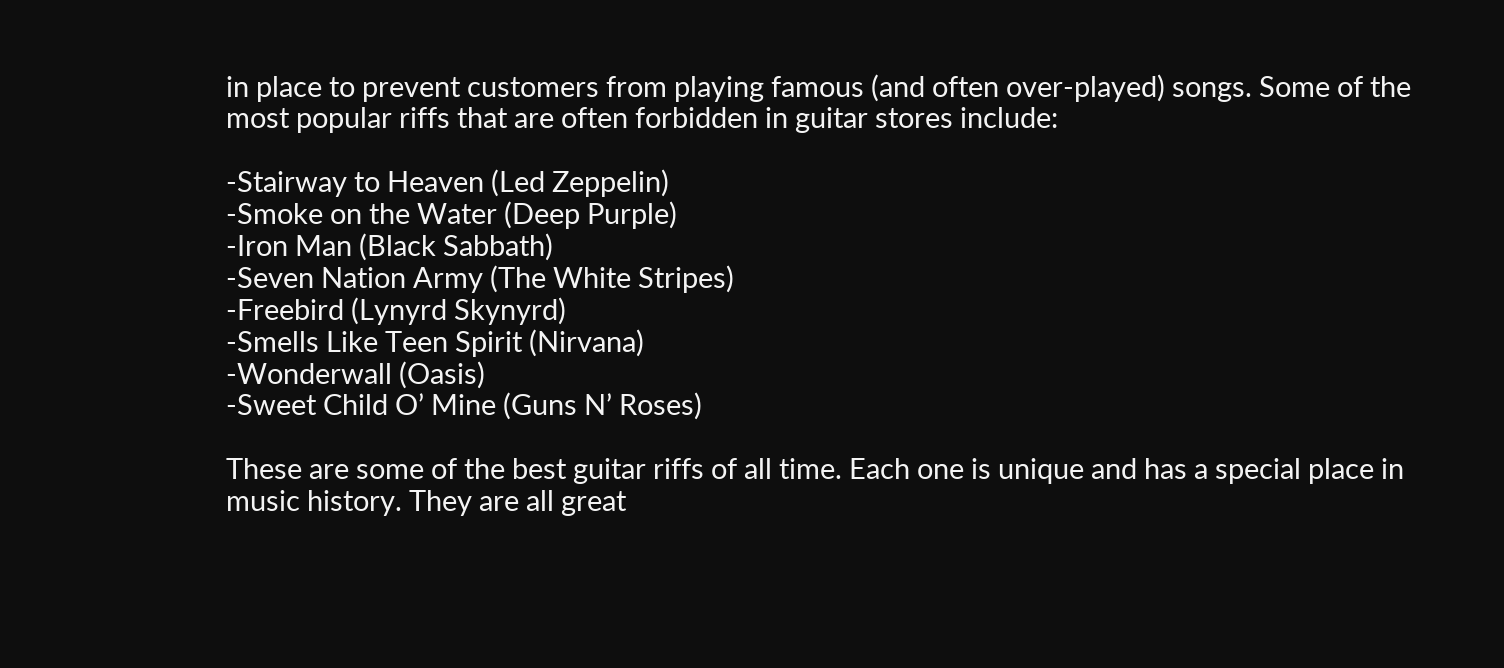in place to prevent customers from playing famous (and often over-played) songs. Some of the most popular riffs that are often forbidden in guitar stores include:

-Stairway to Heaven (Led Zeppelin)
-Smoke on the Water (Deep Purple)
-Iron Man (Black Sabbath)
-Seven Nation Army (The White Stripes)
-Freebird (Lynyrd Skynyrd)
-Smells Like Teen Spirit (Nirvana)
-Wonderwall (Oasis)
-Sweet Child O’ Mine (Guns N’ Roses)

These are some of the best guitar riffs of all time. Each one is unique and has a special place in music history. They are all great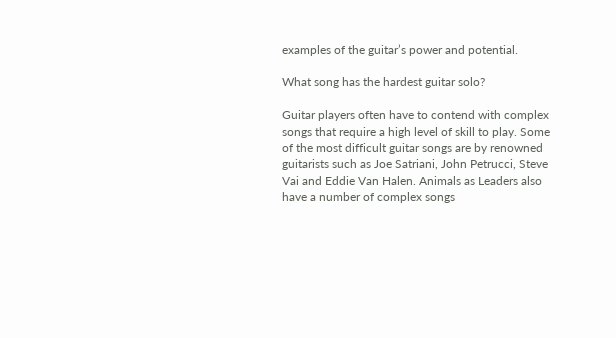examples of the guitar’s power and potential.

What song has the hardest guitar solo?

Guitar players often have to contend with complex songs that require a high level of skill to play. Some of the most difficult guitar songs are by renowned guitarists such as Joe Satriani, John Petrucci, Steve Vai and Eddie Van Halen. Animals as Leaders also have a number of complex songs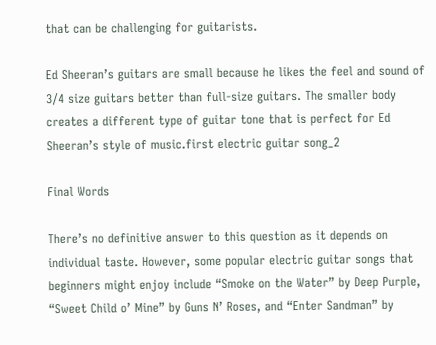that can be challenging for guitarists.

Ed Sheeran’s guitars are small because he likes the feel and sound of 3/4 size guitars better than full-size guitars. The smaller body creates a different type of guitar tone that is perfect for Ed Sheeran’s style of music.first electric guitar song_2

Final Words

There’s no definitive answer to this question as it depends on individual taste. However, some popular electric guitar songs that beginners might enjoy include “Smoke on the Water” by Deep Purple, “Sweet Child o’ Mine” by Guns N’ Roses, and “Enter Sandman” by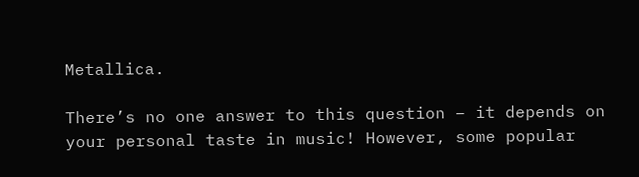Metallica.

There’s no one answer to this question – it depends on your personal taste in music! However, some popular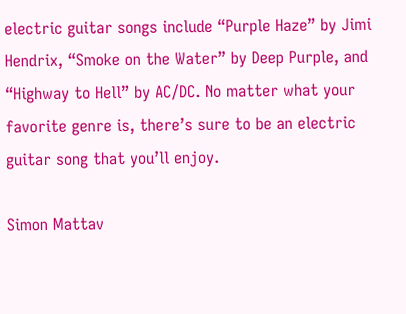electric guitar songs include “Purple Haze” by Jimi Hendrix, “Smoke on the Water” by Deep Purple, and “Highway to Hell” by AC/DC. No matter what your favorite genre is, there’s sure to be an electric guitar song that you’ll enjoy.

Simon Mattav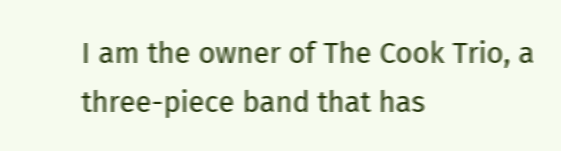I am the owner of The Cook Trio, a three-piece band that has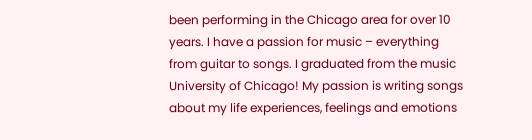been performing in the Chicago area for over 10 years. I have a passion for music – everything from guitar to songs. I graduated from the music University of Chicago! My passion is writing songs about my life experiences, feelings and emotions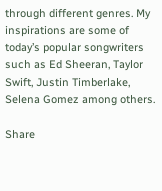through different genres. My inspirations are some of today’s popular songwriters such as Ed Sheeran, Taylor Swift, Justin Timberlake, Selena Gomez among others.

Share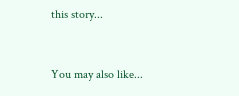this story...


You may also like...